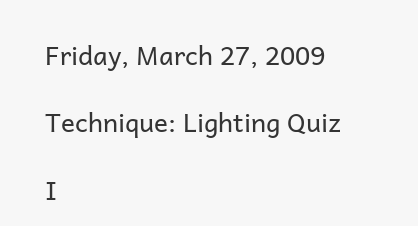Friday, March 27, 2009

Technique: Lighting Quiz

I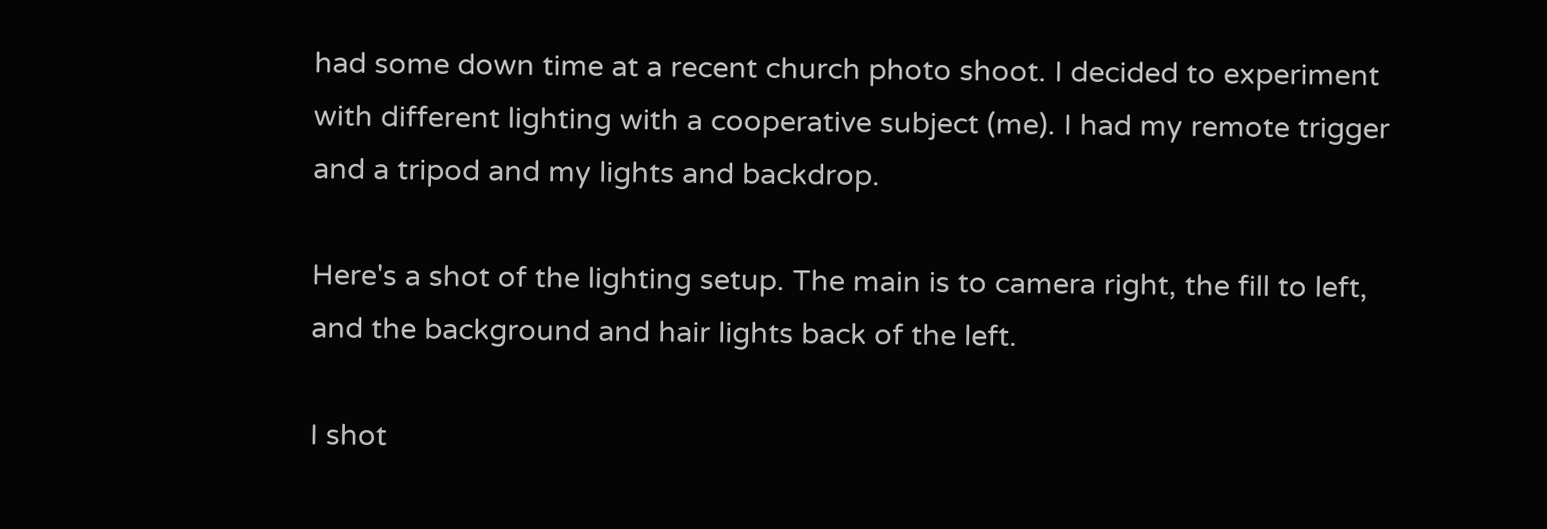had some down time at a recent church photo shoot. I decided to experiment with different lighting with a cooperative subject (me). I had my remote trigger and a tripod and my lights and backdrop.

Here's a shot of the lighting setup. The main is to camera right, the fill to left, and the background and hair lights back of the left.

I shot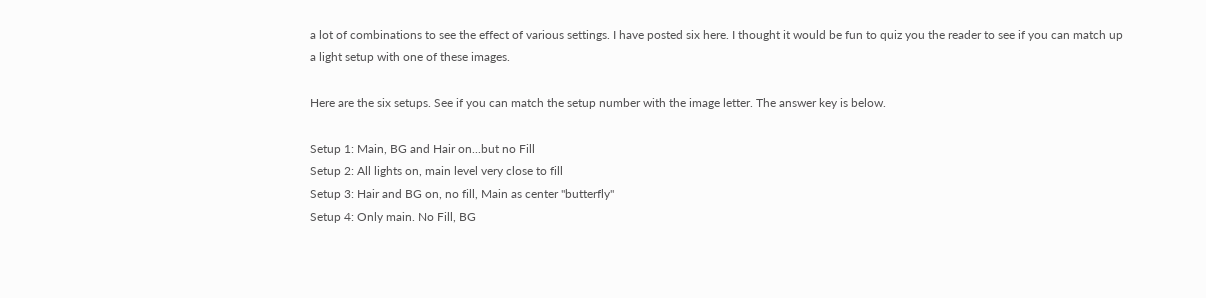a lot of combinations to see the effect of various settings. I have posted six here. I thought it would be fun to quiz you the reader to see if you can match up a light setup with one of these images.

Here are the six setups. See if you can match the setup number with the image letter. The answer key is below.

Setup 1: Main, BG and Hair on...but no Fill
Setup 2: All lights on, main level very close to fill
Setup 3: Hair and BG on, no fill, Main as center "butterfly"
Setup 4: Only main. No Fill, BG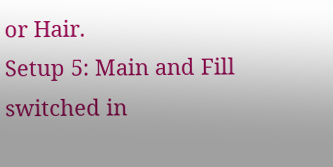or Hair.
Setup 5: Main and Fill switched in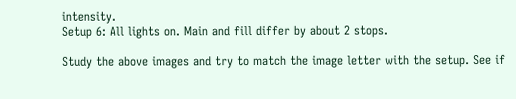intensity.
Setup 6: All lights on. Main and fill differ by about 2 stops.

Study the above images and try to match the image letter with the setup. See if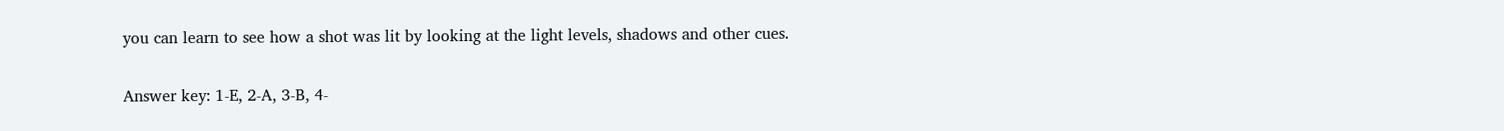you can learn to see how a shot was lit by looking at the light levels, shadows and other cues.

Answer key: 1-E, 2-A, 3-B, 4-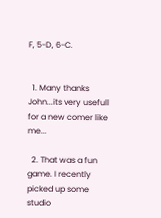F, 5-D, 6-C.


  1. Many thanks John...its very usefull for a new comer like me...

  2. That was a fun game. I recently picked up some studio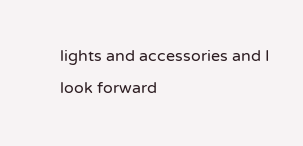lights and accessories and I look forward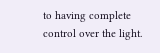to having complete control over the light.